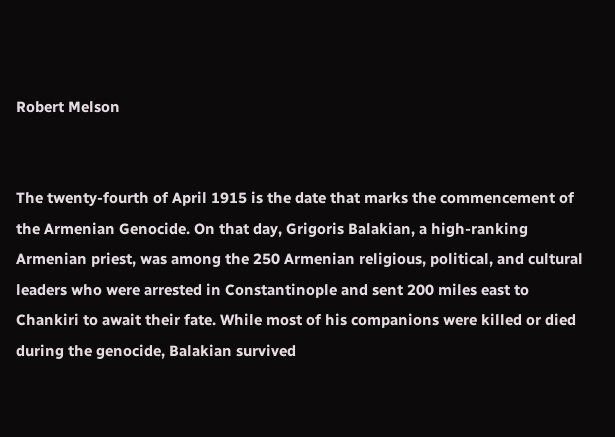Robert Melson


The twenty-fourth of April 1915 is the date that marks the commencement of the Armenian Genocide. On that day, Grigoris Balakian, a high-ranking Armenian priest, was among the 250 Armenian religious, political, and cultural leaders who were arrested in Constantinople and sent 200 miles east to Chankiri to await their fate. While most of his companions were killed or died during the genocide, Balakian survived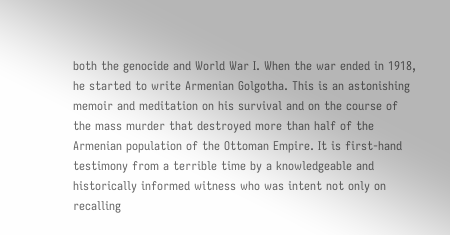both the genocide and World War I. When the war ended in 1918, he started to write Armenian Golgotha. This is an astonishing memoir and meditation on his survival and on the course of the mass murder that destroyed more than half of the Armenian population of the Ottoman Empire. It is first-hand testimony from a terrible time by a knowledgeable and historically informed witness who was intent not only on recalling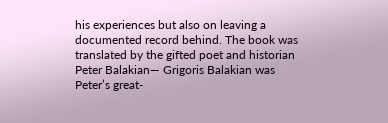his experiences but also on leaving a documented record behind. The book was translated by the gifted poet and historian Peter Balakian— Grigoris Balakian was Peter’s great-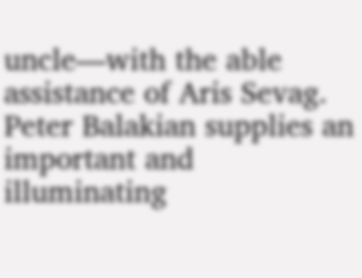uncle—with the able assistance of Aris Sevag. Peter Balakian supplies an important and illuminating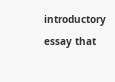introductory essay that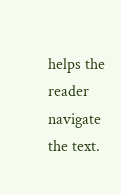helps the reader navigate the text.